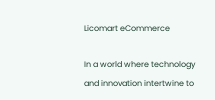Licomart eCommerce

In a world where technology and innovation intertwine to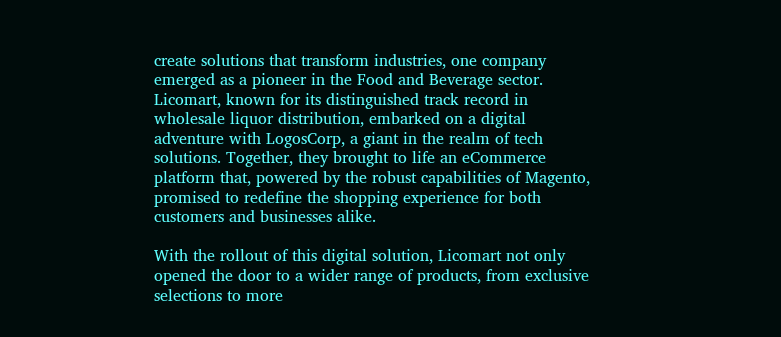create solutions that transform industries, one company emerged as a pioneer in the Food and Beverage sector. Licomart, known for its distinguished track record in wholesale liquor distribution, embarked on a digital adventure with LogosCorp, a giant in the realm of tech solutions. Together, they brought to life an eCommerce platform that, powered by the robust capabilities of Magento, promised to redefine the shopping experience for both customers and businesses alike.

With the rollout of this digital solution, Licomart not only opened the door to a wider range of products, from exclusive selections to more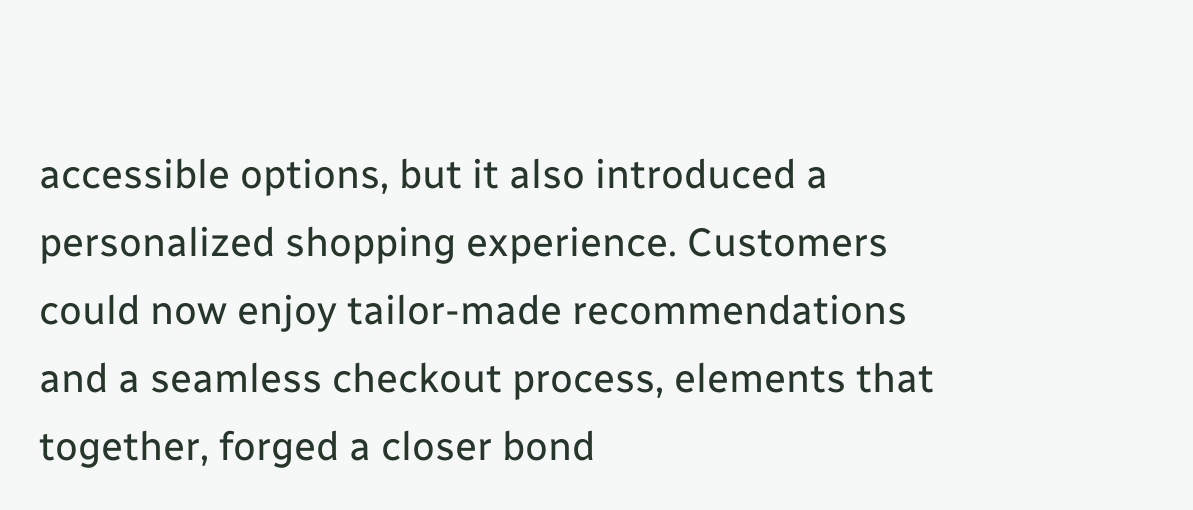accessible options, but it also introduced a personalized shopping experience. Customers could now enjoy tailor-made recommendations and a seamless checkout process, elements that together, forged a closer bond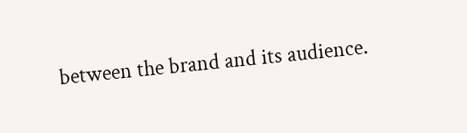between the brand and its audience.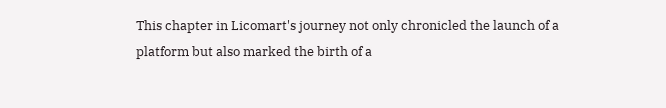This chapter in Licomart's journey not only chronicled the launch of a platform but also marked the birth of a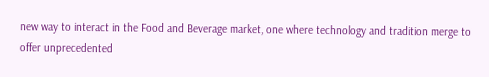new way to interact in the Food and Beverage market, one where technology and tradition merge to offer unprecedented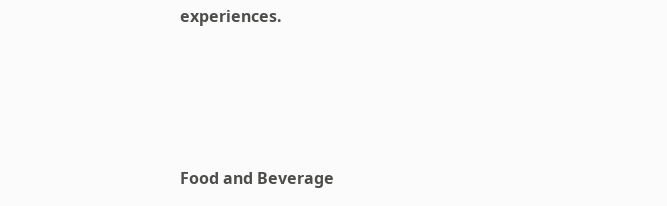experiences.




Food and Beverage